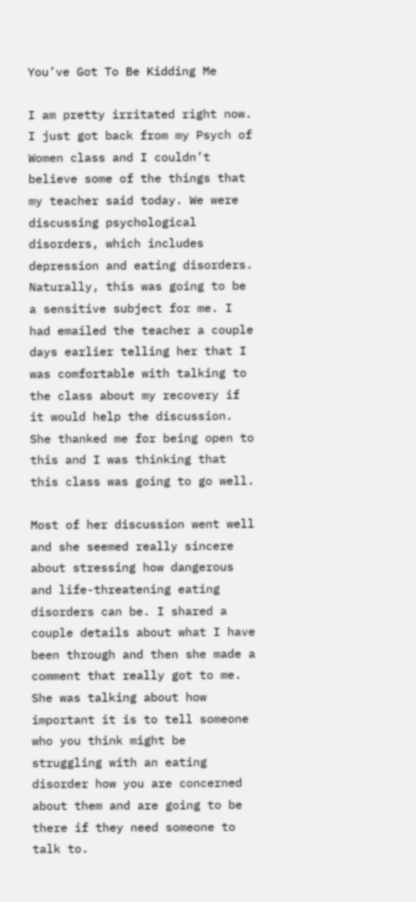You’ve Got To Be Kidding Me

I am pretty irritated right now. I just got back from my Psych of Women class and I couldn’t believe some of the things that my teacher said today. We were discussing psychological disorders, which includes depression and eating disorders. Naturally, this was going to be a sensitive subject for me. I had emailed the teacher a couple days earlier telling her that I was comfortable with talking to the class about my recovery if it would help the discussion. She thanked me for being open to this and I was thinking that this class was going to go well.

Most of her discussion went well and she seemed really sincere about stressing how dangerous and life-threatening eating disorders can be. I shared a couple details about what I have been through and then she made a comment that really got to me. She was talking about how important it is to tell someone who you think might be struggling with an eating disorder how you are concerned about them and are going to be there if they need someone to talk to.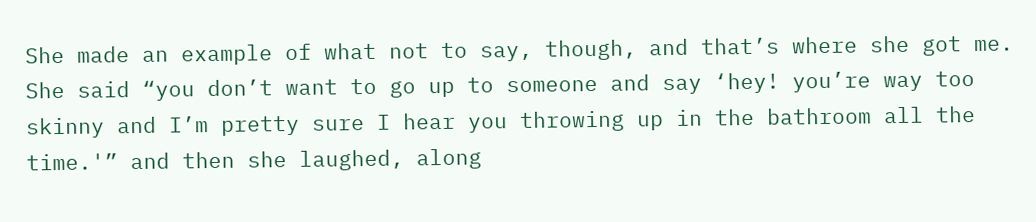She made an example of what not to say, though, and that’s where she got me. She said “you don’t want to go up to someone and say ‘hey! you’re way too skinny and I’m pretty sure I hear you throwing up in the bathroom all the time.'” and then she laughed, along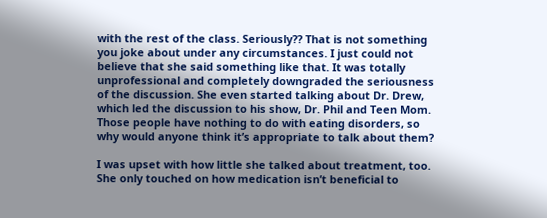with the rest of the class. Seriously?? That is not something you joke about under any circumstances. I just could not believe that she said something like that. It was totally unprofessional and completely downgraded the seriousness of the discussion. She even started talking about Dr. Drew, which led the discussion to his show, Dr. Phil and Teen Mom. Those people have nothing to do with eating disorders, so why would anyone think it’s appropriate to talk about them?

I was upset with how little she talked about treatment, too. She only touched on how medication isn’t beneficial to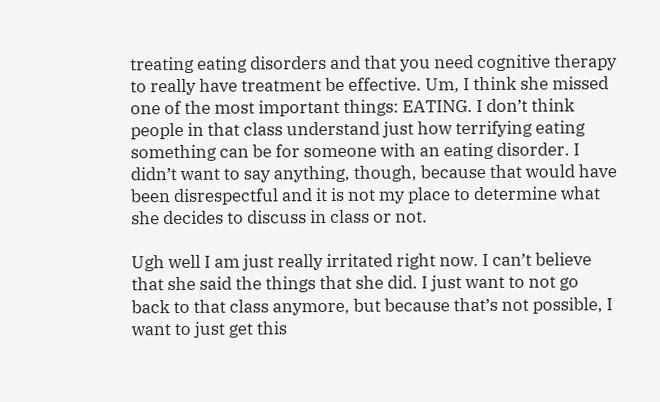treating eating disorders and that you need cognitive therapy to really have treatment be effective. Um, I think she missed one of the most important things: EATING. I don’t think people in that class understand just how terrifying eating something can be for someone with an eating disorder. I didn’t want to say anything, though, because that would have been disrespectful and it is not my place to determine what she decides to discuss in class or not.

Ugh well I am just really irritated right now. I can’t believe that she said the things that she did. I just want to not go back to that class anymore, but because that’s not possible, I want to just get this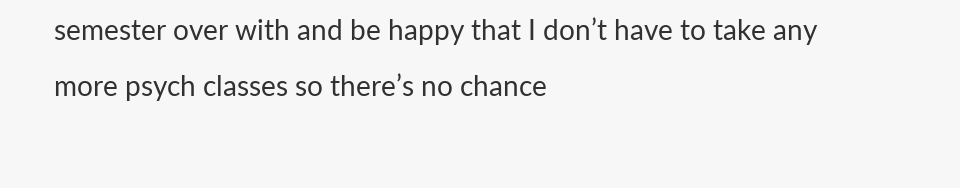semester over with and be happy that I don’t have to take any more psych classes so there’s no chance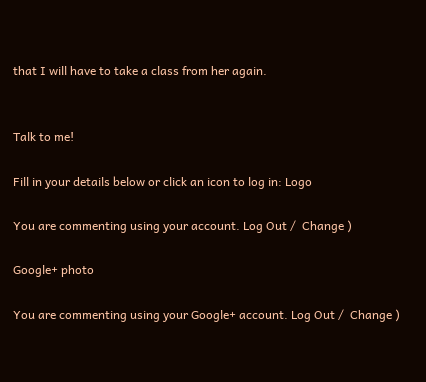that I will have to take a class from her again.


Talk to me!

Fill in your details below or click an icon to log in: Logo

You are commenting using your account. Log Out /  Change )

Google+ photo

You are commenting using your Google+ account. Log Out /  Change )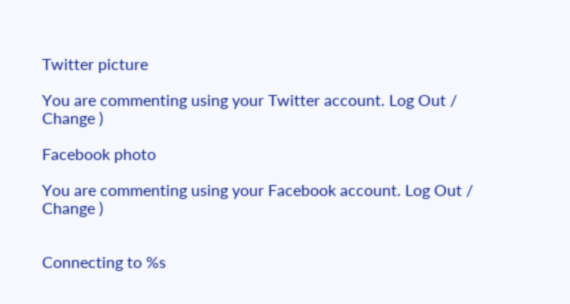Twitter picture

You are commenting using your Twitter account. Log Out /  Change )

Facebook photo

You are commenting using your Facebook account. Log Out /  Change )


Connecting to %s